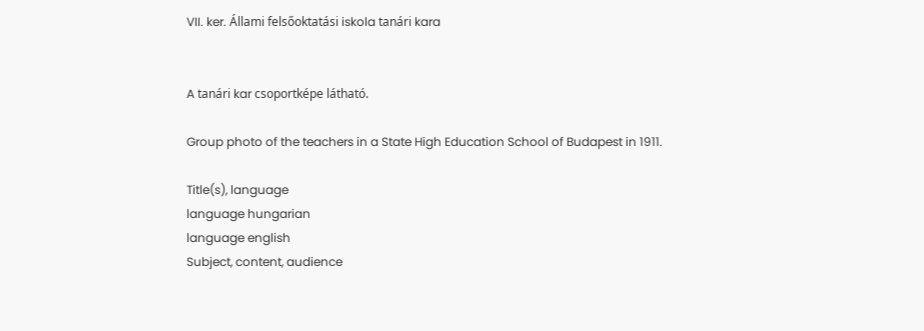VII. ker. Állami felsőoktatási iskola tanári kara


A tanári kar csoportképe látható.

Group photo of the teachers in a State High Education School of Budapest in 1911.

Title(s), language
language hungarian
language english
Subject, content, audience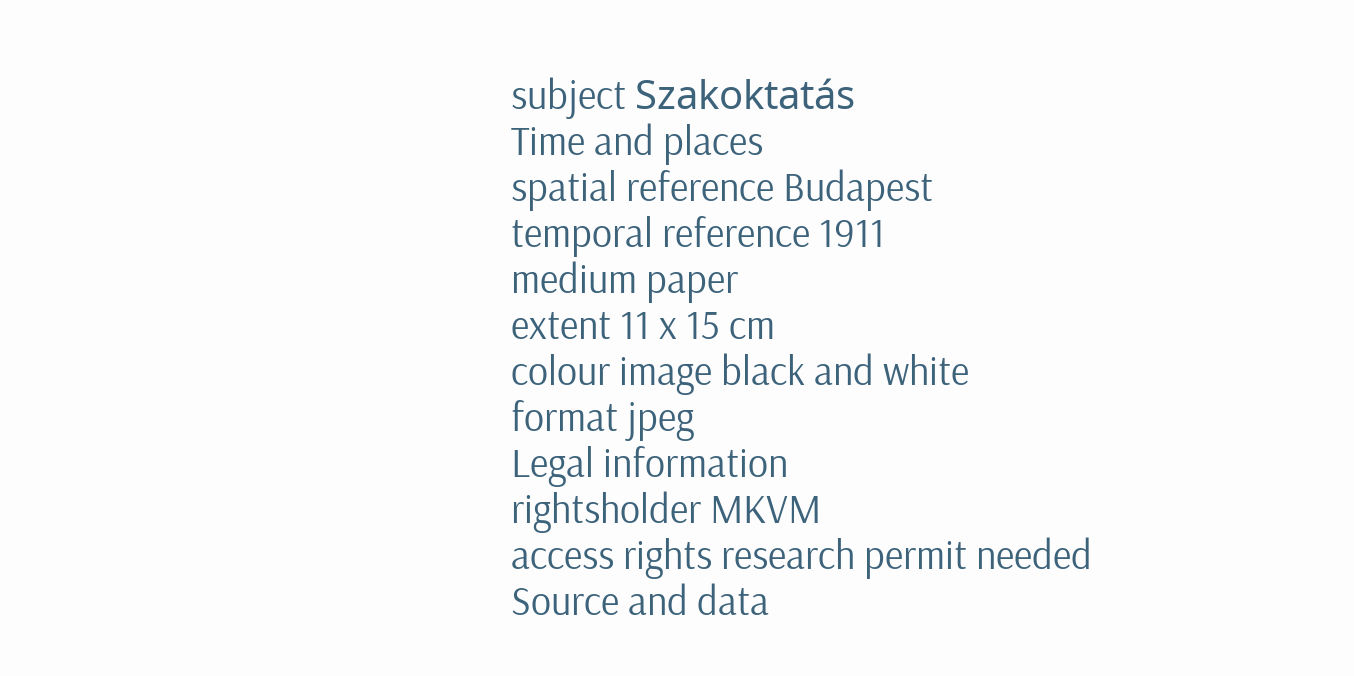subject Szakoktatás
Time and places
spatial reference Budapest
temporal reference 1911
medium paper
extent 11 x 15 cm
colour image black and white
format jpeg
Legal information
rightsholder MKVM
access rights research permit needed
Source and data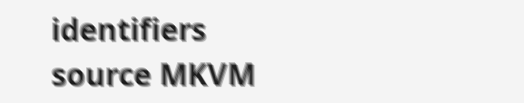identifiers
source MKVM